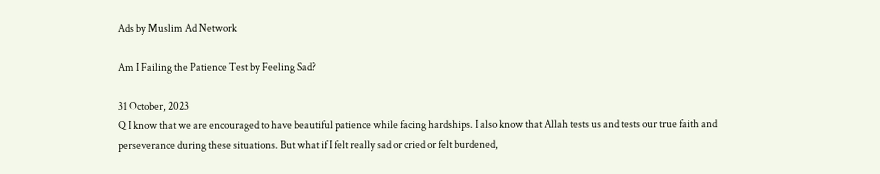Ads by Muslim Ad Network

Am I Failing the Patience Test by Feeling Sad?

31 October, 2023
Q I know that we are encouraged to have beautiful patience while facing hardships. I also know that Allah tests us and tests our true faith and perseverance during these situations. But what if I felt really sad or cried or felt burdened,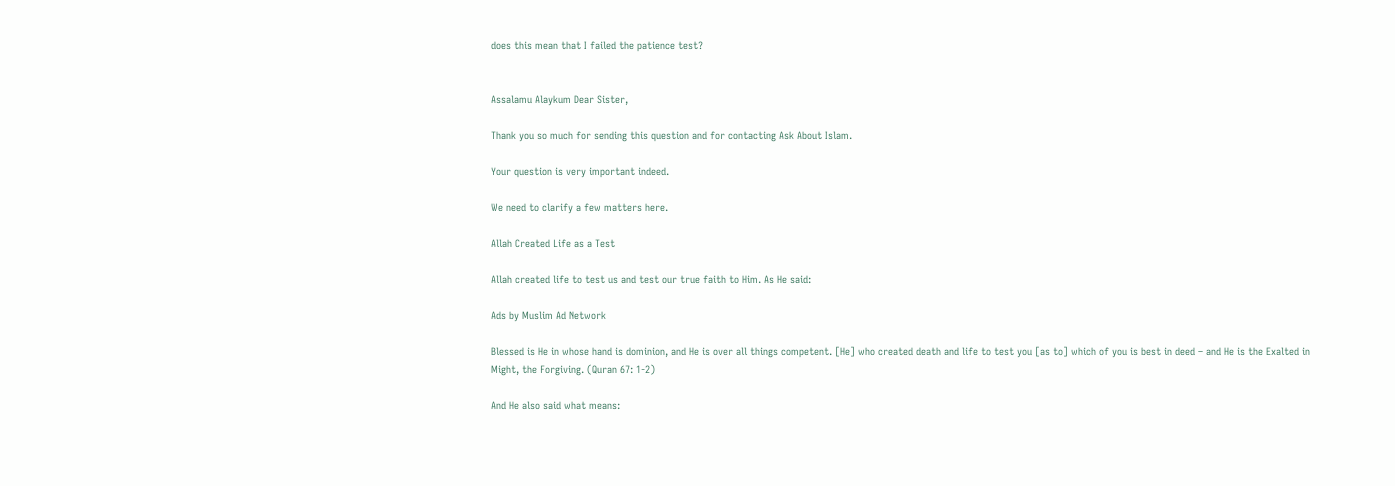does this mean that I failed the patience test?


Assalamu Alaykum Dear Sister,

Thank you so much for sending this question and for contacting Ask About Islam.

Your question is very important indeed.

We need to clarify a few matters here.

Allah Created Life as a Test

Allah created life to test us and test our true faith to Him. As He said:

Ads by Muslim Ad Network

Blessed is He in whose hand is dominion, and He is over all things competent. [He] who created death and life to test you [as to] which of you is best in deed – and He is the Exalted in Might, the Forgiving. (Quran 67: 1-2)

And He also said what means: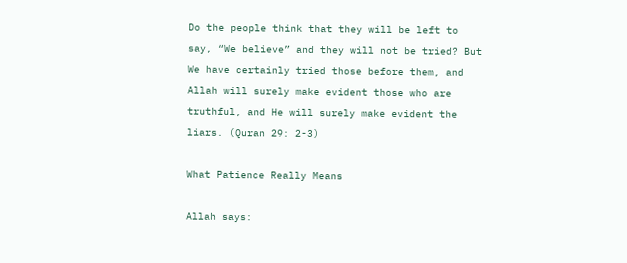Do the people think that they will be left to say, “We believe” and they will not be tried? But We have certainly tried those before them, and Allah will surely make evident those who are truthful, and He will surely make evident the liars. (Quran 29: 2-3)

What Patience Really Means

Allah says: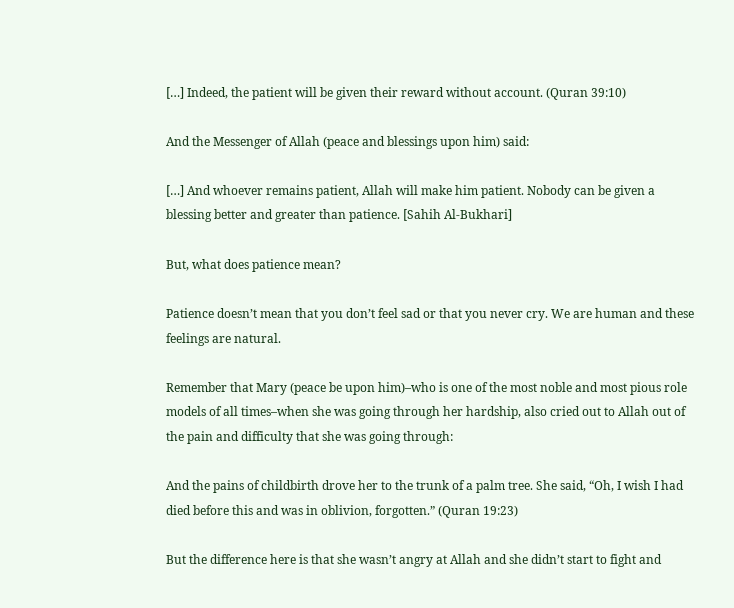[…] Indeed, the patient will be given their reward without account. (Quran 39:10)

And the Messenger of Allah (peace and blessings upon him) said:

[…] And whoever remains patient, Allah will make him patient. Nobody can be given a blessing better and greater than patience. [Sahih Al-Bukhari]

But, what does patience mean?

Patience doesn’t mean that you don’t feel sad or that you never cry. We are human and these feelings are natural.

Remember that Mary (peace be upon him)–who is one of the most noble and most pious role models of all times–when she was going through her hardship, also cried out to Allah out of the pain and difficulty that she was going through:

And the pains of childbirth drove her to the trunk of a palm tree. She said, “Oh, I wish I had died before this and was in oblivion, forgotten.” (Quran 19:23)

But the difference here is that she wasn’t angry at Allah and she didn’t start to fight and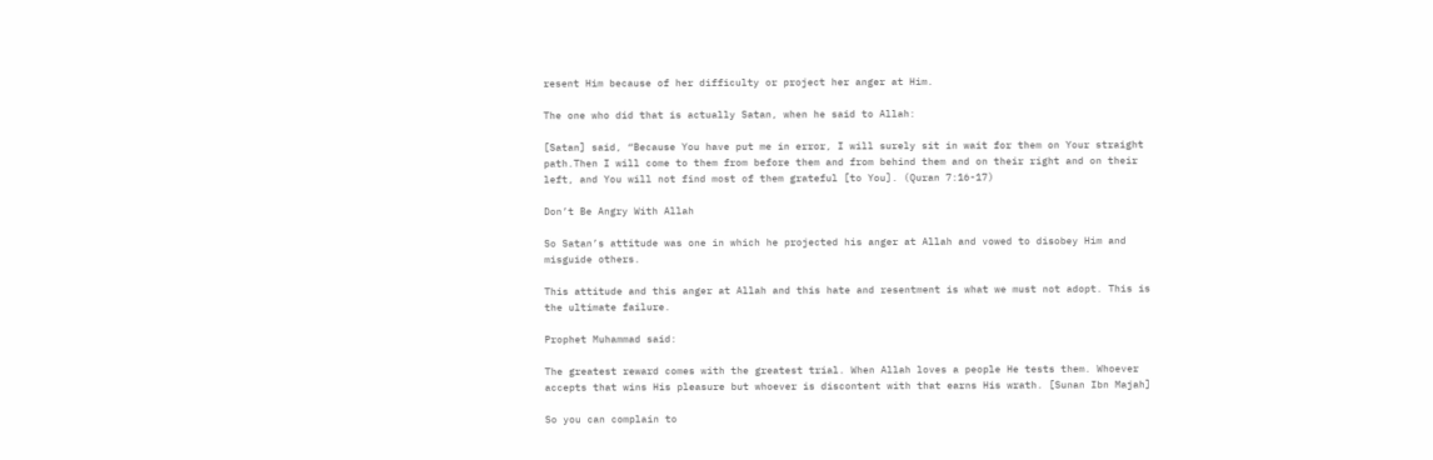resent Him because of her difficulty or project her anger at Him.

The one who did that is actually Satan, when he said to Allah:

[Satan] said, “Because You have put me in error, I will surely sit in wait for them on Your straight path.Then I will come to them from before them and from behind them and on their right and on their left, and You will not find most of them grateful [to You]. (Quran 7:16-17)

Don’t Be Angry With Allah

So Satan’s attitude was one in which he projected his anger at Allah and vowed to disobey Him and misguide others.

This attitude and this anger at Allah and this hate and resentment is what we must not adopt. This is the ultimate failure.

Prophet Muhammad said:

The greatest reward comes with the greatest trial. When Allah loves a people He tests them. Whoever accepts that wins His pleasure but whoever is discontent with that earns His wrath. [Sunan Ibn Majah]

So you can complain to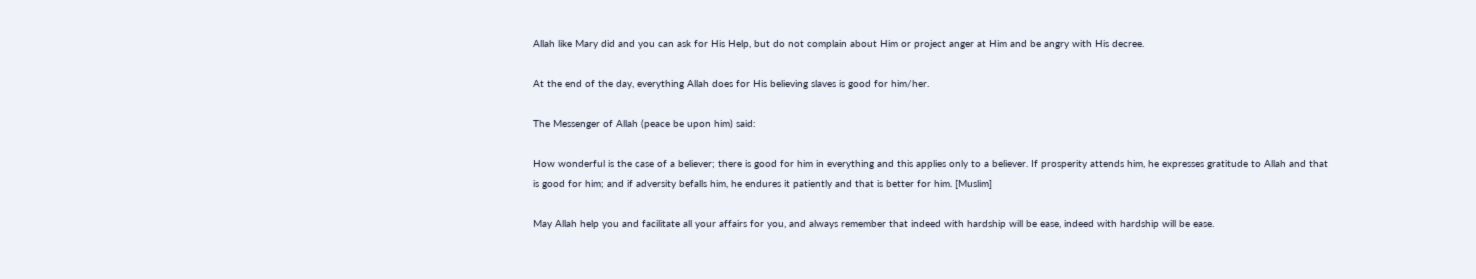Allah like Mary did and you can ask for His Help, but do not complain about Him or project anger at Him and be angry with His decree.

At the end of the day, everything Allah does for His believing slaves is good for him/her.

The Messenger of Allah (peace be upon him) said:

How wonderful is the case of a believer; there is good for him in everything and this applies only to a believer. If prosperity attends him, he expresses gratitude to Allah and that is good for him; and if adversity befalls him, he endures it patiently and that is better for him. [Muslim]

May Allah help you and facilitate all your affairs for you, and always remember that indeed with hardship will be ease, indeed with hardship will be ease.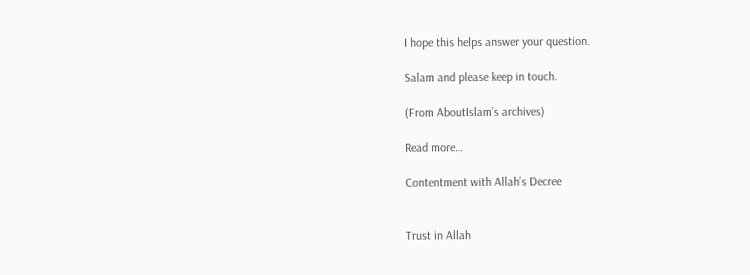I hope this helps answer your question.

Salam and please keep in touch.

(From AboutIslam’s archives)

Read more…

Contentment with Allah’s Decree


Trust in Allah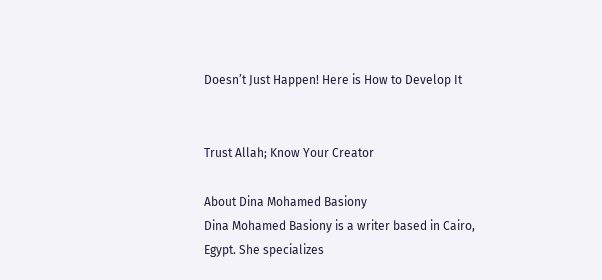Doesn’t Just Happen! Here is How to Develop It


Trust Allah; Know Your Creator

About Dina Mohamed Basiony
Dina Mohamed Basiony is a writer based in Cairo, Egypt. She specializes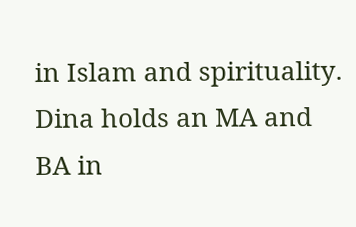in Islam and spirituality. Dina holds an MA and BA in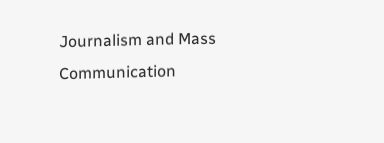Journalism and Mass Communication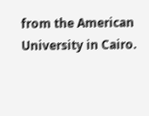from the American University in Cairo.